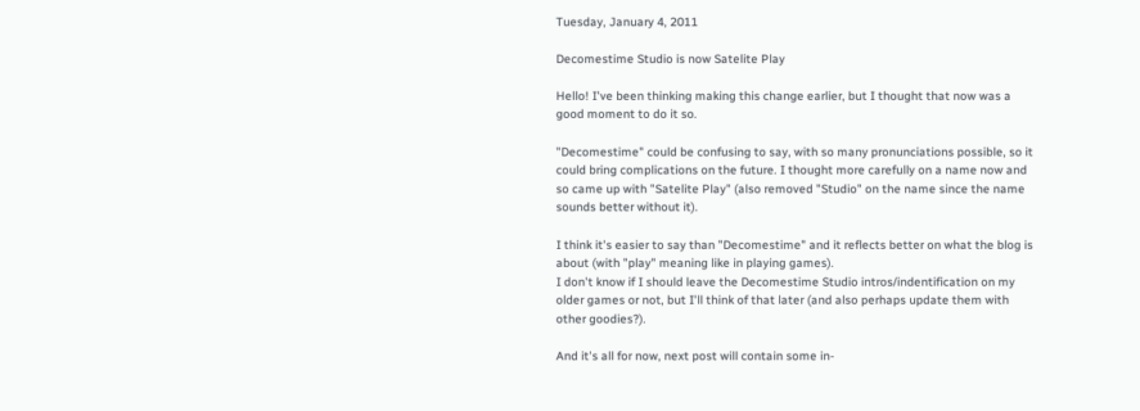Tuesday, January 4, 2011

Decomestime Studio is now Satelite Play

Hello! I've been thinking making this change earlier, but I thought that now was a good moment to do it so.

"Decomestime" could be confusing to say, with so many pronunciations possible, so it could bring complications on the future. I thought more carefully on a name now and so came up with "Satelite Play" (also removed "Studio" on the name since the name sounds better without it).

I think it's easier to say than "Decomestime" and it reflects better on what the blog is about (with "play" meaning like in playing games).
I don't know if I should leave the Decomestime Studio intros/indentification on my older games or not, but I'll think of that later (and also perhaps update them with other goodies?).

And it's all for now, next post will contain some in-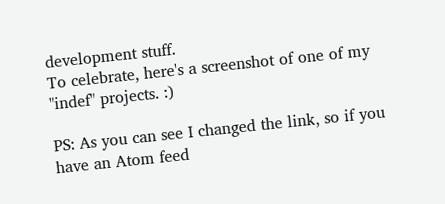development stuff.
To celebrate, here's a screenshot of one of my "indef" projects. :)

PS: As you can see I changed the link, so if you have an Atom feed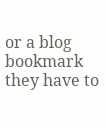or a blog bookmark they have to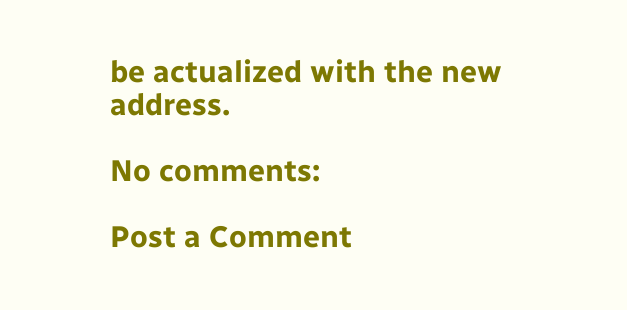be actualized with the new address.

No comments:

Post a Comment